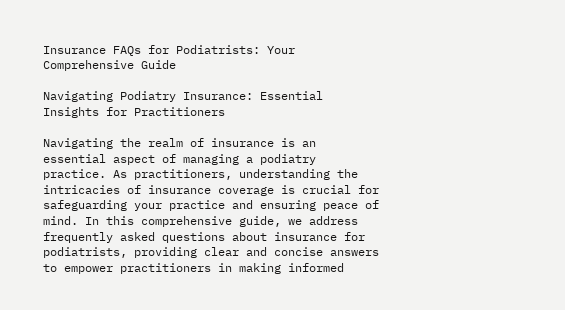Insurance FAQs for Podiatrists: Your Comprehensive Guide

Navigating Podiatry Insurance: Essential Insights for Practitioners

Navigating the realm of insurance is an essential aspect of managing a podiatry practice. As practitioners, understanding the intricacies of insurance coverage is crucial for safeguarding your practice and ensuring peace of mind. In this comprehensive guide, we address frequently asked questions about insurance for podiatrists, providing clear and concise answers to empower practitioners in making informed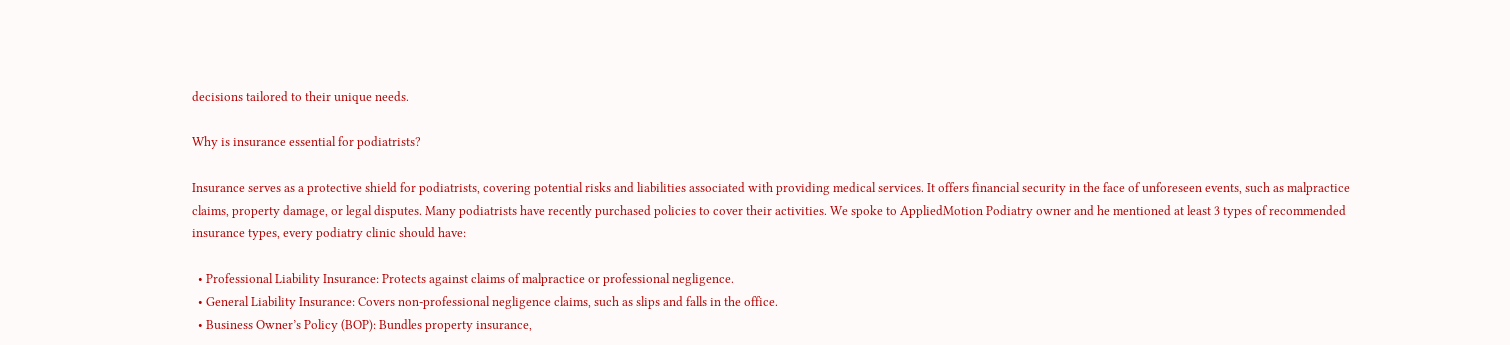decisions tailored to their unique needs.

Why is insurance essential for podiatrists?

Insurance serves as a protective shield for podiatrists, covering potential risks and liabilities associated with providing medical services. It offers financial security in the face of unforeseen events, such as malpractice claims, property damage, or legal disputes. Many podiatrists have recently purchased policies to cover their activities. We spoke to AppliedMotion Podiatry owner and he mentioned at least 3 types of recommended insurance types, every podiatry clinic should have:

  • Professional Liability Insurance: Protects against claims of malpractice or professional negligence.
  • General Liability Insurance: Covers non-professional negligence claims, such as slips and falls in the office.
  • Business Owner’s Policy (BOP): Bundles property insurance,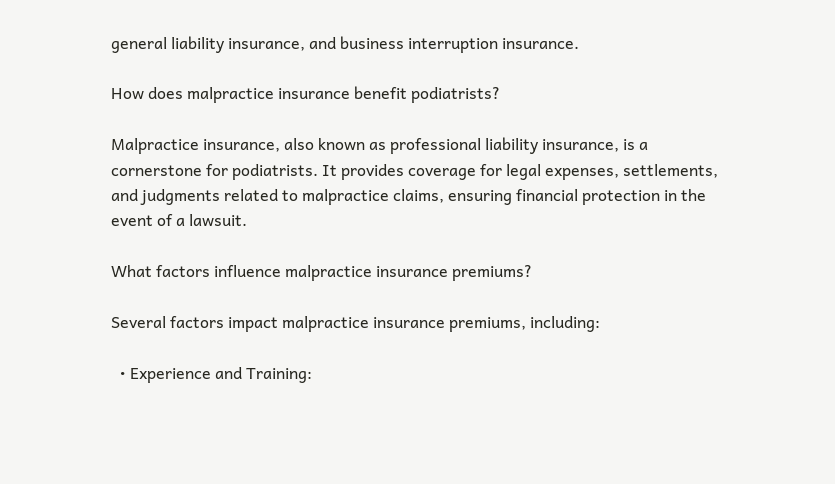general liability insurance, and business interruption insurance.

How does malpractice insurance benefit podiatrists?

Malpractice insurance, also known as professional liability insurance, is a cornerstone for podiatrists. It provides coverage for legal expenses, settlements, and judgments related to malpractice claims, ensuring financial protection in the event of a lawsuit.

What factors influence malpractice insurance premiums?

Several factors impact malpractice insurance premiums, including:

  • Experience and Training: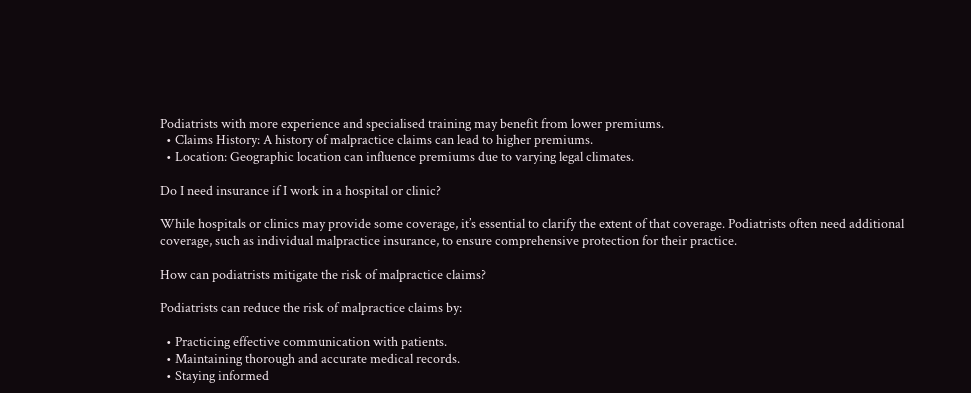Podiatrists with more experience and specialised training may benefit from lower premiums.
  • Claims History: A history of malpractice claims can lead to higher premiums.
  • Location: Geographic location can influence premiums due to varying legal climates.

Do I need insurance if I work in a hospital or clinic?

While hospitals or clinics may provide some coverage, it’s essential to clarify the extent of that coverage. Podiatrists often need additional coverage, such as individual malpractice insurance, to ensure comprehensive protection for their practice.

How can podiatrists mitigate the risk of malpractice claims?

Podiatrists can reduce the risk of malpractice claims by:

  • Practicing effective communication with patients.
  • Maintaining thorough and accurate medical records.
  • Staying informed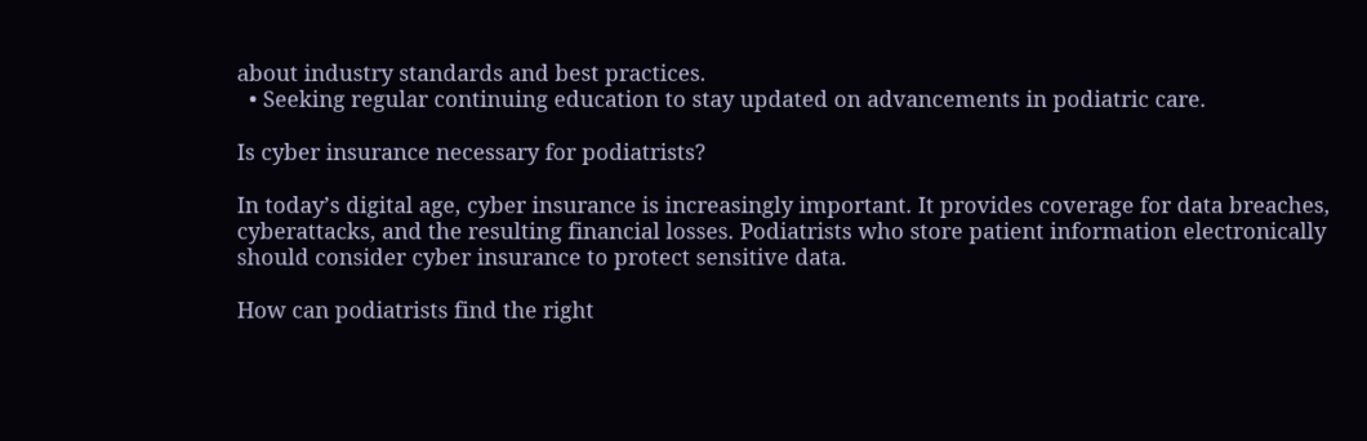about industry standards and best practices.
  • Seeking regular continuing education to stay updated on advancements in podiatric care.

Is cyber insurance necessary for podiatrists?

In today’s digital age, cyber insurance is increasingly important. It provides coverage for data breaches, cyberattacks, and the resulting financial losses. Podiatrists who store patient information electronically should consider cyber insurance to protect sensitive data.

How can podiatrists find the right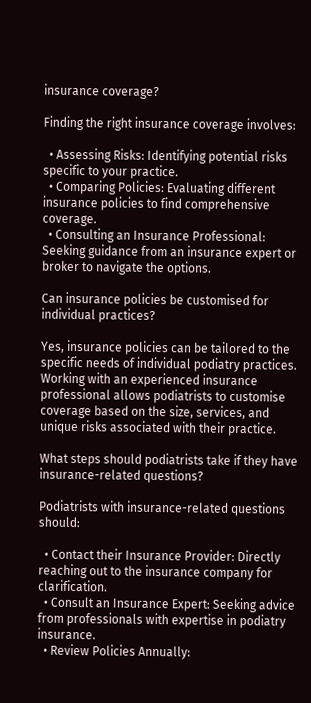insurance coverage?

Finding the right insurance coverage involves:

  • Assessing Risks: Identifying potential risks specific to your practice.
  • Comparing Policies: Evaluating different insurance policies to find comprehensive coverage.
  • Consulting an Insurance Professional: Seeking guidance from an insurance expert or broker to navigate the options.

Can insurance policies be customised for individual practices?

Yes, insurance policies can be tailored to the specific needs of individual podiatry practices. Working with an experienced insurance professional allows podiatrists to customise coverage based on the size, services, and unique risks associated with their practice.

What steps should podiatrists take if they have insurance-related questions?

Podiatrists with insurance-related questions should:

  • Contact their Insurance Provider: Directly reaching out to the insurance company for clarification.
  • Consult an Insurance Expert: Seeking advice from professionals with expertise in podiatry insurance.
  • Review Policies Annually: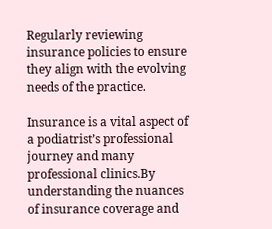Regularly reviewing insurance policies to ensure they align with the evolving needs of the practice.

Insurance is a vital aspect of a podiatrist’s professional journey and many professional clinics.By understanding the nuances of insurance coverage and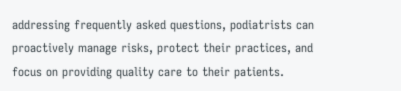addressing frequently asked questions, podiatrists can proactively manage risks, protect their practices, and focus on providing quality care to their patients.